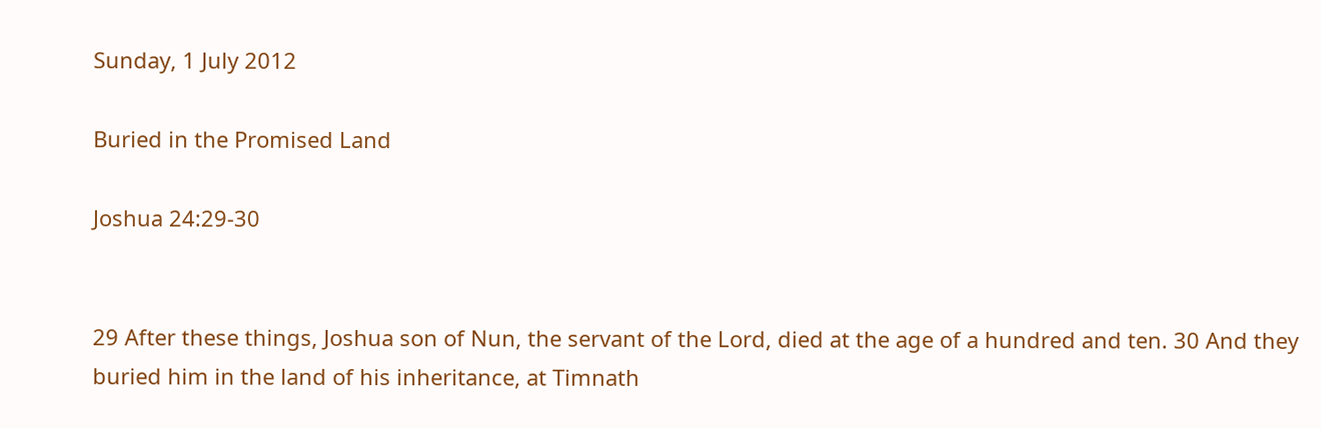Sunday, 1 July 2012

Buried in the Promised Land

Joshua 24:29-30


29 After these things, Joshua son of Nun, the servant of the Lord, died at the age of a hundred and ten. 30 And they buried him in the land of his inheritance, at Timnath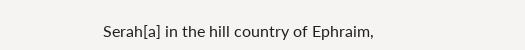Serah[a] in the hill country of Ephraim,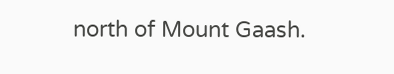north of Mount Gaash.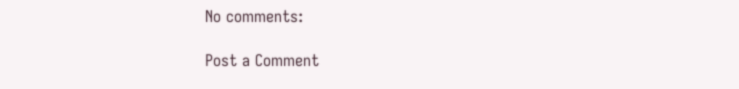No comments:

Post a Comment